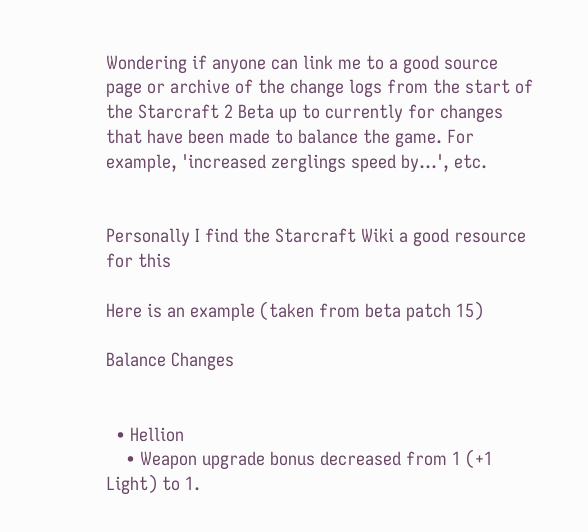Wondering if anyone can link me to a good source page or archive of the change logs from the start of the Starcraft 2 Beta up to currently for changes that have been made to balance the game. For example, 'increased zerglings speed by...', etc.


Personally I find the Starcraft Wiki a good resource for this

Here is an example (taken from beta patch 15)

Balance Changes


  • Hellion
    • Weapon upgrade bonus decreased from 1 (+1 Light) to 1.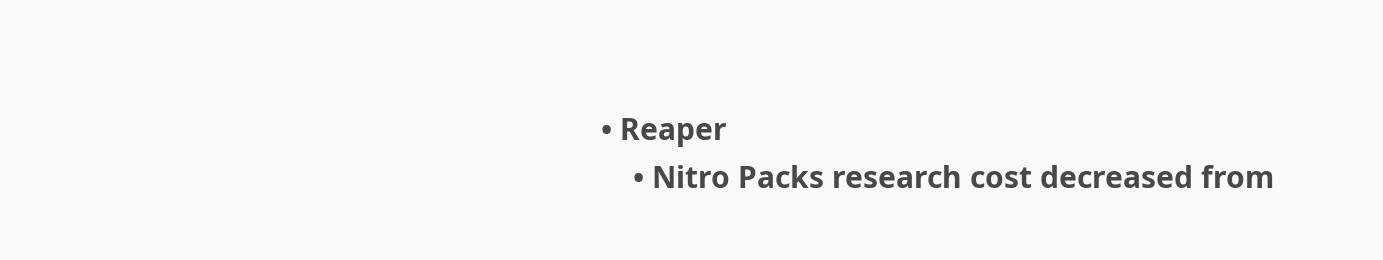• Reaper
    • Nitro Packs research cost decreased from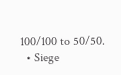100/100 to 50/50.
  • Siege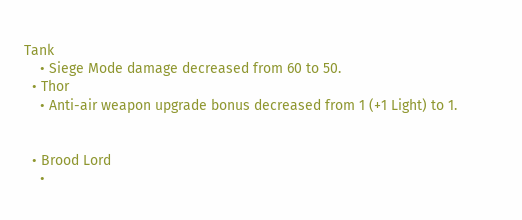Tank
    • Siege Mode damage decreased from 60 to 50.
  • Thor
    • Anti-air weapon upgrade bonus decreased from 1 (+1 Light) to 1.


  • Brood Lord
    •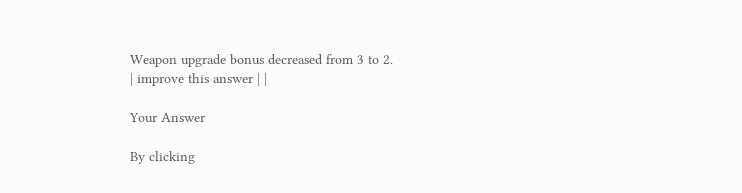Weapon upgrade bonus decreased from 3 to 2.
| improve this answer | |

Your Answer

By clicking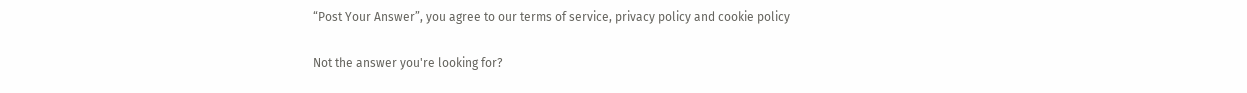“Post Your Answer”, you agree to our terms of service, privacy policy and cookie policy

Not the answer you're looking for?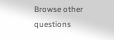Browse other questions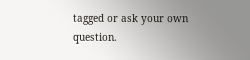tagged or ask your own question.